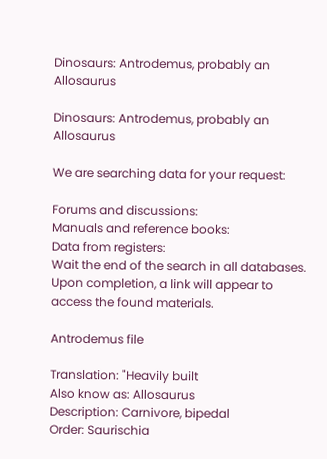Dinosaurs: Antrodemus, probably an Allosaurus

Dinosaurs: Antrodemus, probably an Allosaurus

We are searching data for your request:

Forums and discussions:
Manuals and reference books:
Data from registers:
Wait the end of the search in all databases.
Upon completion, a link will appear to access the found materials.

Antrodemus file

Translation: "Heavily built
Also know as: Allosaurus
Description: Carnivore, bipedal
Order: Saurischia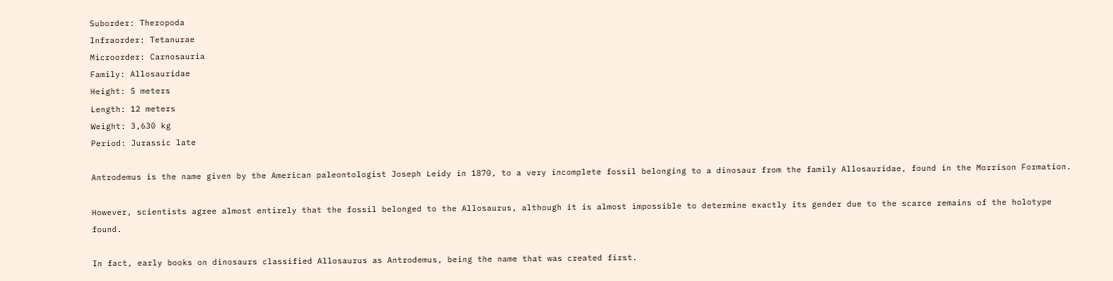Suborder: Theropoda
Infraorder: Tetanurae
Microorder: Carnosauria
Family: Allosauridae
Height: 5 meters
Length: 12 meters
Weight: 3,630 kg
Period: Jurassic late

Antrodemus is the name given by the American paleontologist Joseph Leidy in 1870, to a very incomplete fossil belonging to a dinosaur from the family Allosauridae, found in the Morrison Formation.

However, scientists agree almost entirely that the fossil belonged to the Allosaurus, although it is almost impossible to determine exactly its gender due to the scarce remains of the holotype found.

In fact, early books on dinosaurs classified Allosaurus as Antrodemus, being the name that was created first.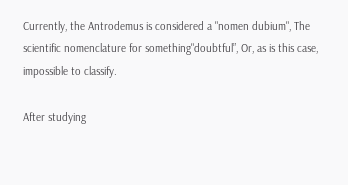Currently, the Antrodemus is considered a "nomen dubium", The scientific nomenclature for something"doubtful”, Or, as is this case, impossible to classify.

After studying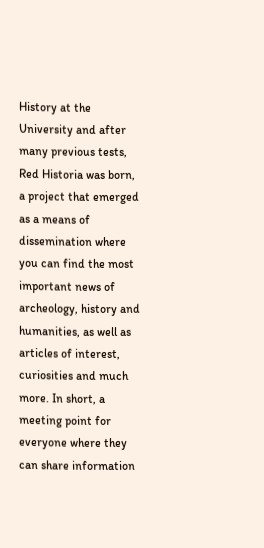History at the University and after many previous tests, Red Historia was born, a project that emerged as a means of dissemination where you can find the most important news of archeology, history and humanities, as well as articles of interest, curiosities and much more. In short, a meeting point for everyone where they can share information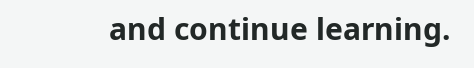and continue learning.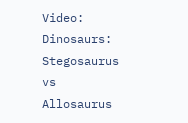Video: Dinosaurs: Stegosaurus vs Allosaurus